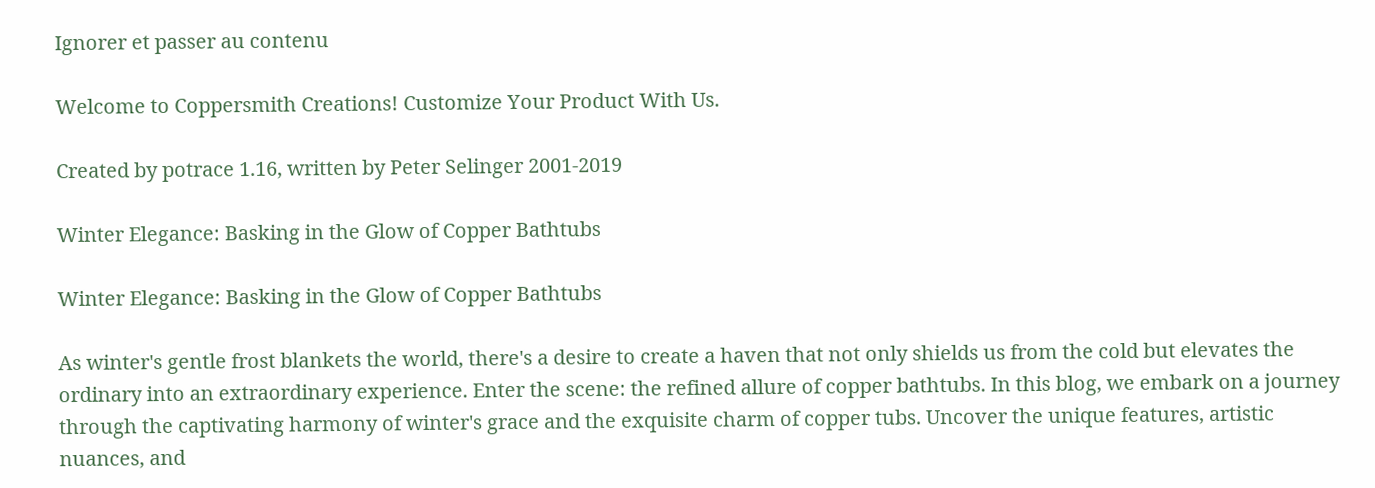Ignorer et passer au contenu

Welcome to Coppersmith Creations! Customize Your Product With Us.

Created by potrace 1.16, written by Peter Selinger 2001-2019

Winter Elegance: Basking in the Glow of Copper Bathtubs

Winter Elegance: Basking in the Glow of Copper Bathtubs

As winter's gentle frost blankets the world, there's a desire to create a haven that not only shields us from the cold but elevates the ordinary into an extraordinary experience. Enter the scene: the refined allure of copper bathtubs. In this blog, we embark on a journey through the captivating harmony of winter's grace and the exquisite charm of copper tubs. Uncover the unique features, artistic nuances, and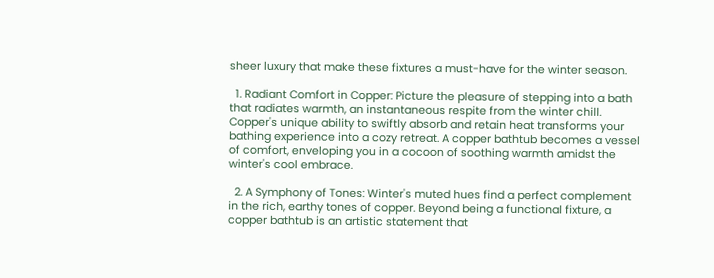sheer luxury that make these fixtures a must-have for the winter season.

  1. Radiant Comfort in Copper: Picture the pleasure of stepping into a bath that radiates warmth, an instantaneous respite from the winter chill. Copper's unique ability to swiftly absorb and retain heat transforms your bathing experience into a cozy retreat. A copper bathtub becomes a vessel of comfort, enveloping you in a cocoon of soothing warmth amidst the winter's cool embrace.

  2. A Symphony of Tones: Winter's muted hues find a perfect complement in the rich, earthy tones of copper. Beyond being a functional fixture, a copper bathtub is an artistic statement that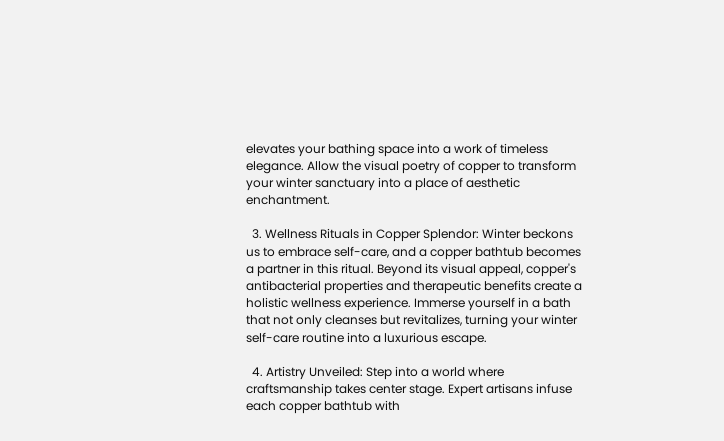elevates your bathing space into a work of timeless elegance. Allow the visual poetry of copper to transform your winter sanctuary into a place of aesthetic enchantment.

  3. Wellness Rituals in Copper Splendor: Winter beckons us to embrace self-care, and a copper bathtub becomes a partner in this ritual. Beyond its visual appeal, copper's antibacterial properties and therapeutic benefits create a holistic wellness experience. Immerse yourself in a bath that not only cleanses but revitalizes, turning your winter self-care routine into a luxurious escape.

  4. Artistry Unveiled: Step into a world where craftsmanship takes center stage. Expert artisans infuse each copper bathtub with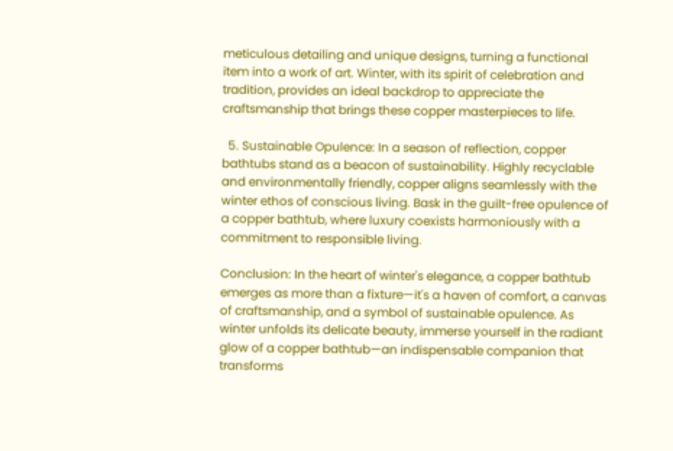meticulous detailing and unique designs, turning a functional item into a work of art. Winter, with its spirit of celebration and tradition, provides an ideal backdrop to appreciate the craftsmanship that brings these copper masterpieces to life.

  5. Sustainable Opulence: In a season of reflection, copper bathtubs stand as a beacon of sustainability. Highly recyclable and environmentally friendly, copper aligns seamlessly with the winter ethos of conscious living. Bask in the guilt-free opulence of a copper bathtub, where luxury coexists harmoniously with a commitment to responsible living.

Conclusion: In the heart of winter's elegance, a copper bathtub emerges as more than a fixture—it's a haven of comfort, a canvas of craftsmanship, and a symbol of sustainable opulence. As winter unfolds its delicate beauty, immerse yourself in the radiant glow of a copper bathtub—an indispensable companion that transforms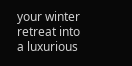your winter retreat into a luxurious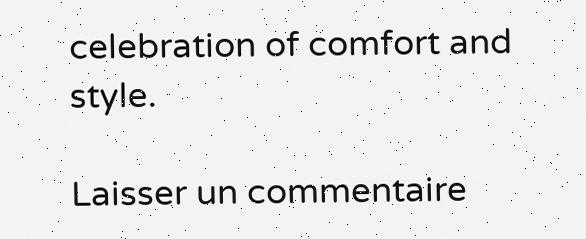celebration of comfort and style.

Laisser un commentaire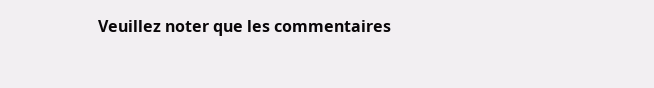Veuillez noter que les commentaires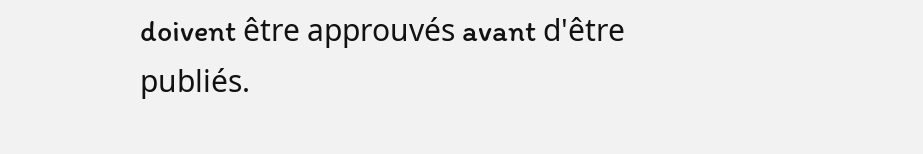doivent être approuvés avant d'être publiés.